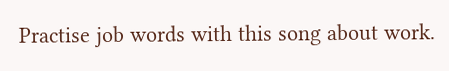Practise job words with this song about work.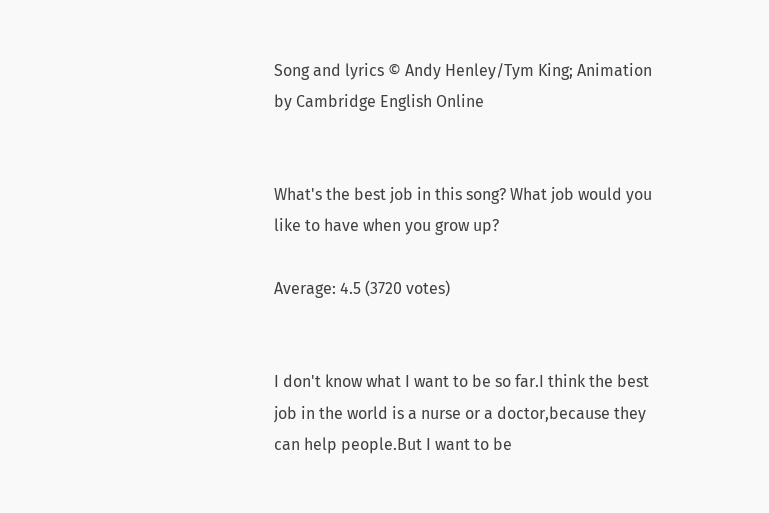Song and lyrics © Andy Henley/Tym King; Animation by Cambridge English Online


What's the best job in this song? What job would you like to have when you grow up?

Average: 4.5 (3720 votes)


I don't know what I want to be so far.I think the best job in the world is a nurse or a doctor,because they can help people.But I want to be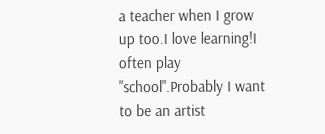a teacher when I grow up too.I love learning!I often play "school".Probably I want to be an artist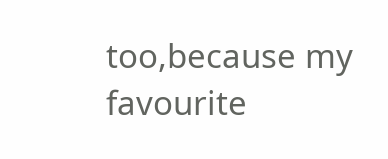too,because my favourite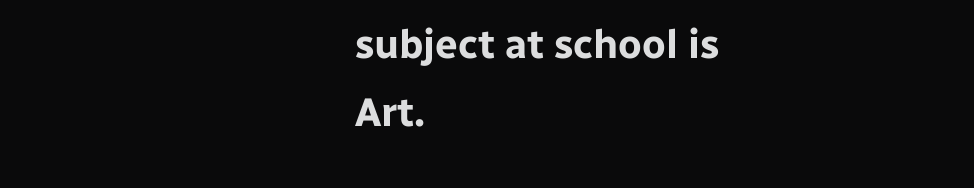subject at school is Art.